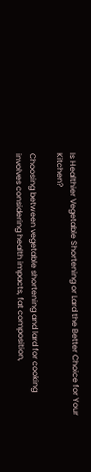Is Healthier Vegetable Shortening or Lard the Better Choice for Your Kitchen?

Choosing between vegetable shortening and lard for cooking involves considering health impacts, fat composition,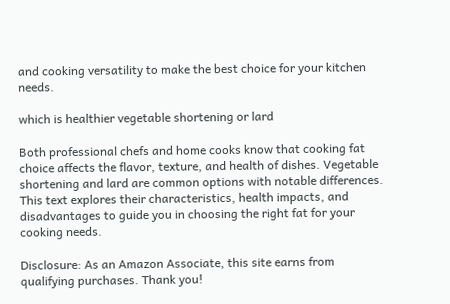and cooking versatility to make the best choice for your kitchen needs.

which is healthier vegetable shortening or lard

Both professional chefs and home cooks know that cooking fat choice affects the flavor, texture, and health of dishes. Vegetable shortening and lard are common options with notable differences. This text explores their characteristics, health impacts, and disadvantages to guide you in choosing the right fat for your cooking needs.

Disclosure: As an Amazon Associate, this site earns from qualifying purchases. Thank you!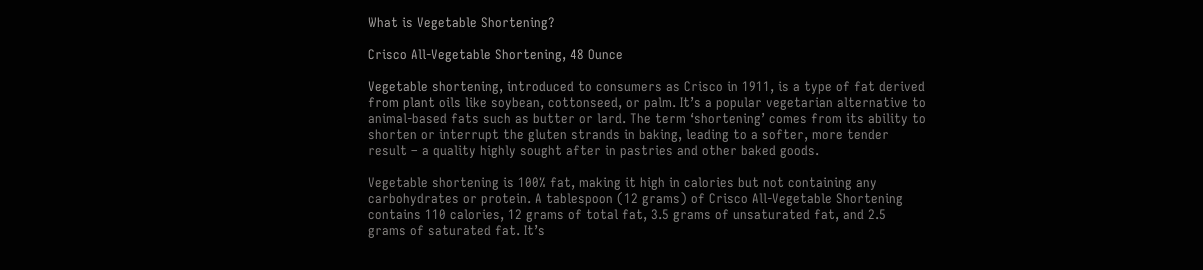What is Vegetable Shortening?

Crisco All-Vegetable Shortening, 48 Ounce

Vegetable shortening, introduced to consumers as Crisco in 1911, is a type of fat derived from plant oils like soybean, cottonseed, or palm. It’s a popular vegetarian alternative to animal-based fats such as butter or lard. The term ‘shortening’ comes from its ability to shorten or interrupt the gluten strands in baking, leading to a softer, more tender result – a quality highly sought after in pastries and other baked goods.

Vegetable shortening is 100% fat, making it high in calories but not containing any carbohydrates or protein. A tablespoon (12 grams) of Crisco All-Vegetable Shortening contains 110 calories, 12 grams of total fat, 3.5 grams of unsaturated fat, and 2.5 grams of saturated fat. It’s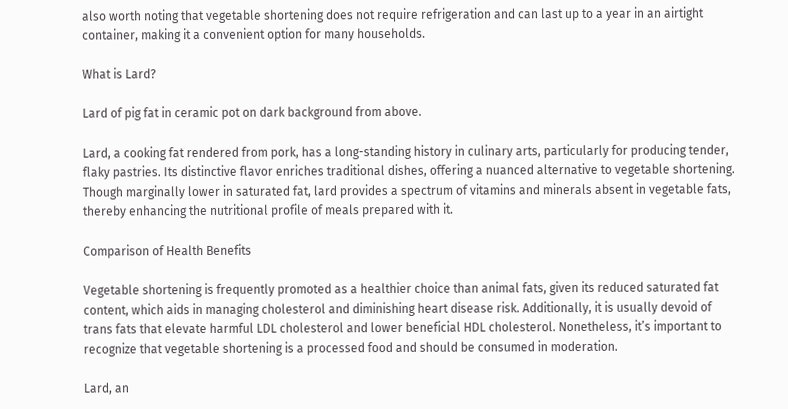also worth noting that vegetable shortening does not require refrigeration and can last up to a year in an airtight container, making it a convenient option for many households.

What is Lard?

Lard of pig fat in ceramic pot on dark background from above.

Lard, a cooking fat rendered from pork, has a long-standing history in culinary arts, particularly for producing tender, flaky pastries. Its distinctive flavor enriches traditional dishes, offering a nuanced alternative to vegetable shortening. Though marginally lower in saturated fat, lard provides a spectrum of vitamins and minerals absent in vegetable fats, thereby enhancing the nutritional profile of meals prepared with it.

Comparison of Health Benefits

Vegetable shortening is frequently promoted as a healthier choice than animal fats, given its reduced saturated fat content, which aids in managing cholesterol and diminishing heart disease risk. Additionally, it is usually devoid of trans fats that elevate harmful LDL cholesterol and lower beneficial HDL cholesterol. Nonetheless, it’s important to recognize that vegetable shortening is a processed food and should be consumed in moderation.

Lard, an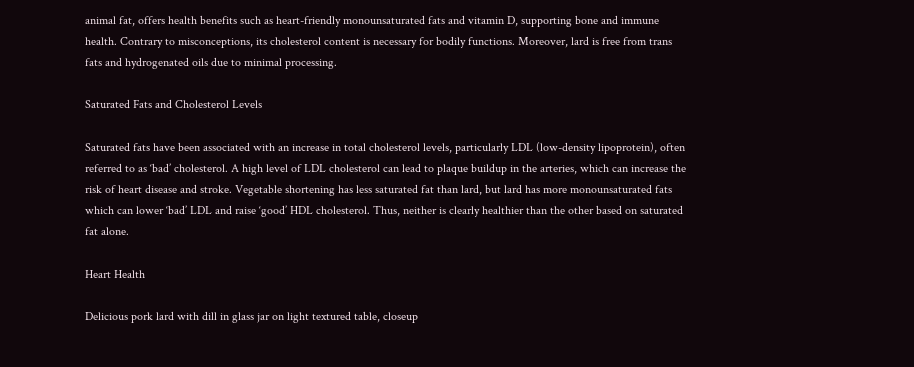animal fat, offers health benefits such as heart-friendly monounsaturated fats and vitamin D, supporting bone and immune health. Contrary to misconceptions, its cholesterol content is necessary for bodily functions. Moreover, lard is free from trans fats and hydrogenated oils due to minimal processing.

Saturated Fats and Cholesterol Levels

Saturated fats have been associated with an increase in total cholesterol levels, particularly LDL (low-density lipoprotein), often referred to as ‘bad’ cholesterol. A high level of LDL cholesterol can lead to plaque buildup in the arteries, which can increase the risk of heart disease and stroke. Vegetable shortening has less saturated fat than lard, but lard has more monounsaturated fats which can lower ‘bad’ LDL and raise ‘good’ HDL cholesterol. Thus, neither is clearly healthier than the other based on saturated fat alone.

Heart Health

Delicious pork lard with dill in glass jar on light textured table, closeup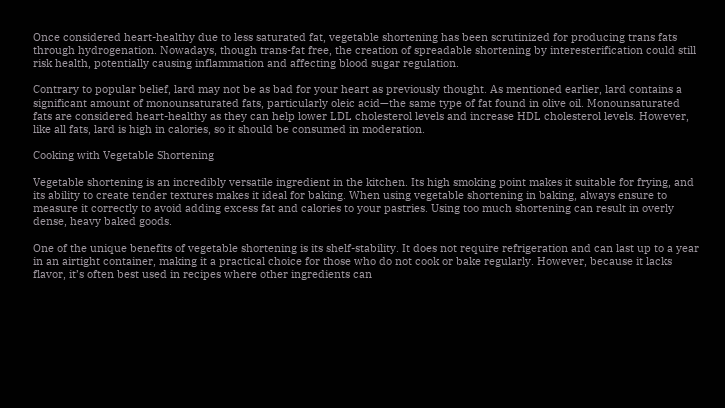Once considered heart-healthy due to less saturated fat, vegetable shortening has been scrutinized for producing trans fats through hydrogenation. Nowadays, though trans-fat free, the creation of spreadable shortening by interesterification could still risk health, potentially causing inflammation and affecting blood sugar regulation.

Contrary to popular belief, lard may not be as bad for your heart as previously thought. As mentioned earlier, lard contains a significant amount of monounsaturated fats, particularly oleic acid—the same type of fat found in olive oil. Monounsaturated fats are considered heart-healthy as they can help lower LDL cholesterol levels and increase HDL cholesterol levels. However, like all fats, lard is high in calories, so it should be consumed in moderation.

Cooking with Vegetable Shortening

Vegetable shortening is an incredibly versatile ingredient in the kitchen. Its high smoking point makes it suitable for frying, and its ability to create tender textures makes it ideal for baking. When using vegetable shortening in baking, always ensure to measure it correctly to avoid adding excess fat and calories to your pastries. Using too much shortening can result in overly dense, heavy baked goods.

One of the unique benefits of vegetable shortening is its shelf-stability. It does not require refrigeration and can last up to a year in an airtight container, making it a practical choice for those who do not cook or bake regularly. However, because it lacks flavor, it’s often best used in recipes where other ingredients can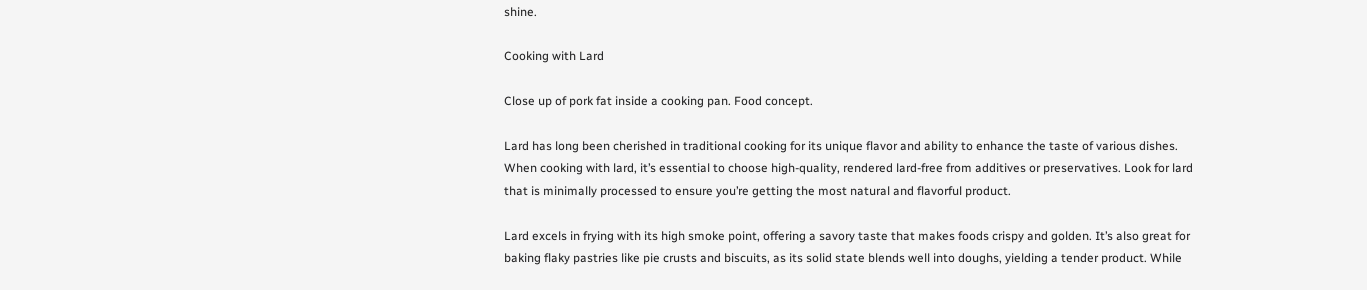shine.

Cooking with Lard

Close up of pork fat inside a cooking pan. Food concept.

Lard has long been cherished in traditional cooking for its unique flavor and ability to enhance the taste of various dishes. When cooking with lard, it’s essential to choose high-quality, rendered lard-free from additives or preservatives. Look for lard that is minimally processed to ensure you’re getting the most natural and flavorful product.

Lard excels in frying with its high smoke point, offering a savory taste that makes foods crispy and golden. It’s also great for baking flaky pastries like pie crusts and biscuits, as its solid state blends well into doughs, yielding a tender product. While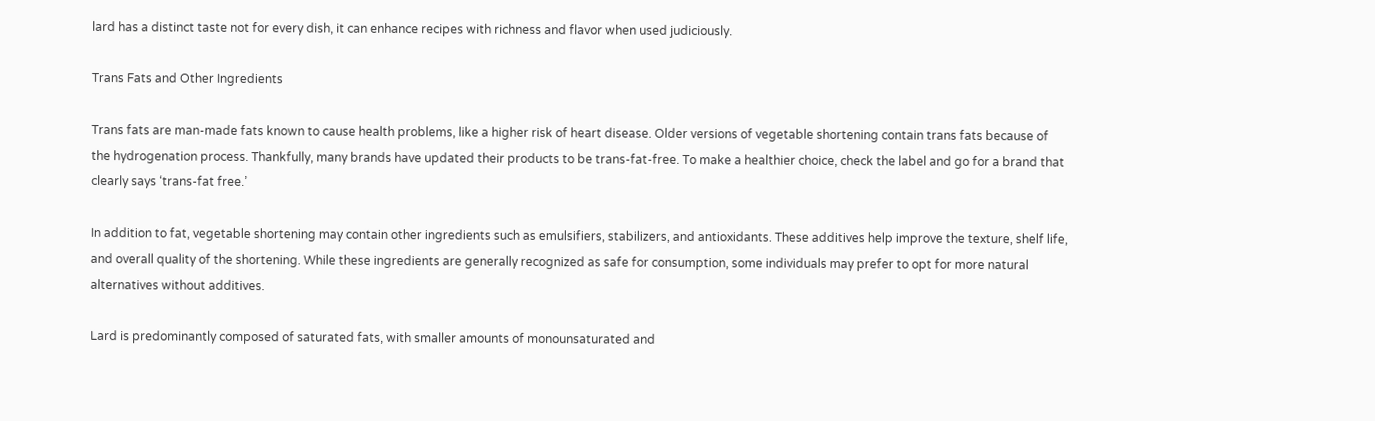lard has a distinct taste not for every dish, it can enhance recipes with richness and flavor when used judiciously.

Trans Fats and Other Ingredients

Trans fats are man-made fats known to cause health problems, like a higher risk of heart disease. Older versions of vegetable shortening contain trans fats because of the hydrogenation process. Thankfully, many brands have updated their products to be trans-fat-free. To make a healthier choice, check the label and go for a brand that clearly says ‘trans-fat free.’

In addition to fat, vegetable shortening may contain other ingredients such as emulsifiers, stabilizers, and antioxidants. These additives help improve the texture, shelf life, and overall quality of the shortening. While these ingredients are generally recognized as safe for consumption, some individuals may prefer to opt for more natural alternatives without additives.

Lard is predominantly composed of saturated fats, with smaller amounts of monounsaturated and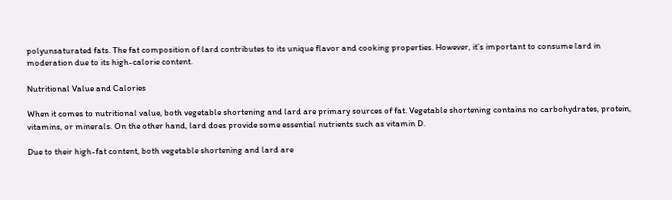polyunsaturated fats. The fat composition of lard contributes to its unique flavor and cooking properties. However, it’s important to consume lard in moderation due to its high-calorie content.

Nutritional Value and Calories

When it comes to nutritional value, both vegetable shortening and lard are primary sources of fat. Vegetable shortening contains no carbohydrates, protein, vitamins, or minerals. On the other hand, lard does provide some essential nutrients such as vitamin D.

Due to their high-fat content, both vegetable shortening and lard are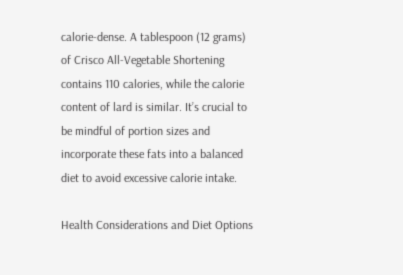calorie-dense. A tablespoon (12 grams) of Crisco All-Vegetable Shortening contains 110 calories, while the calorie content of lard is similar. It’s crucial to be mindful of portion sizes and incorporate these fats into a balanced diet to avoid excessive calorie intake.

Health Considerations and Diet Options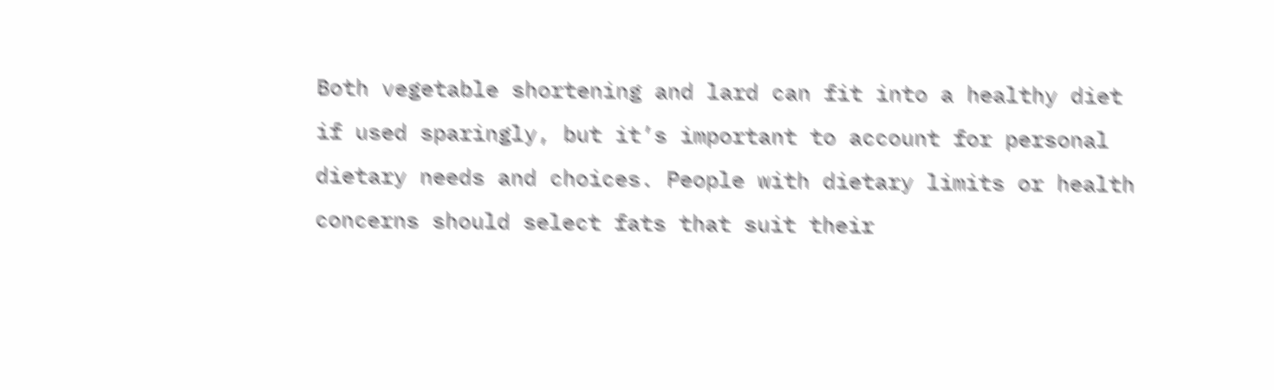Both vegetable shortening and lard can fit into a healthy diet if used sparingly, but it’s important to account for personal dietary needs and choices. People with dietary limits or health concerns should select fats that suit their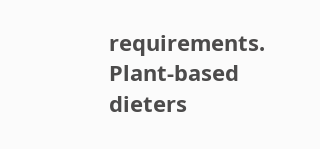requirements. Plant-based dieters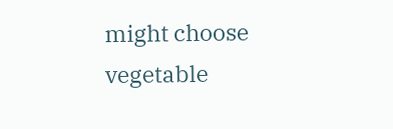might choose vegetable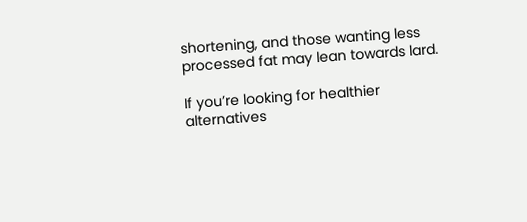shortening, and those wanting less processed fat may lean towards lard.

If you’re looking for healthier alternatives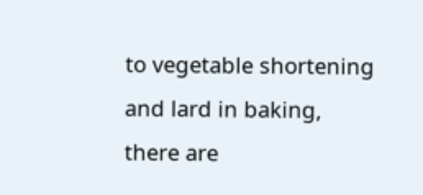to vegetable shortening and lard in baking, there are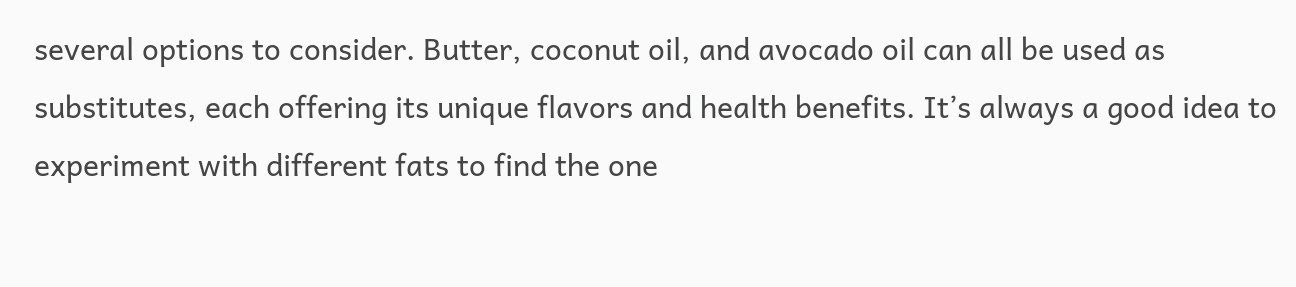several options to consider. Butter, coconut oil, and avocado oil can all be used as substitutes, each offering its unique flavors and health benefits. It’s always a good idea to experiment with different fats to find the one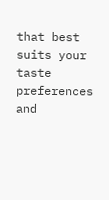that best suits your taste preferences and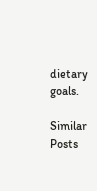dietary goals.

Similar Posts